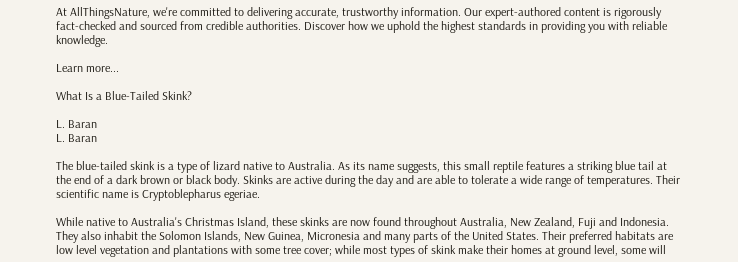At AllThingsNature, we're committed to delivering accurate, trustworthy information. Our expert-authored content is rigorously fact-checked and sourced from credible authorities. Discover how we uphold the highest standards in providing you with reliable knowledge.

Learn more...

What Is a Blue-Tailed Skink?

L. Baran
L. Baran

The blue-tailed skink is a type of lizard native to Australia. As its name suggests, this small reptile features a striking blue tail at the end of a dark brown or black body. Skinks are active during the day and are able to tolerate a wide range of temperatures. Their scientific name is Cryptoblepharus egeriae.

While native to Australia's Christmas Island, these skinks are now found throughout Australia, New Zealand, Fuji and Indonesia. They also inhabit the Solomon Islands, New Guinea, Micronesia and many parts of the United States. Their preferred habitats are low level vegetation and plantations with some tree cover; while most types of skink make their homes at ground level, some will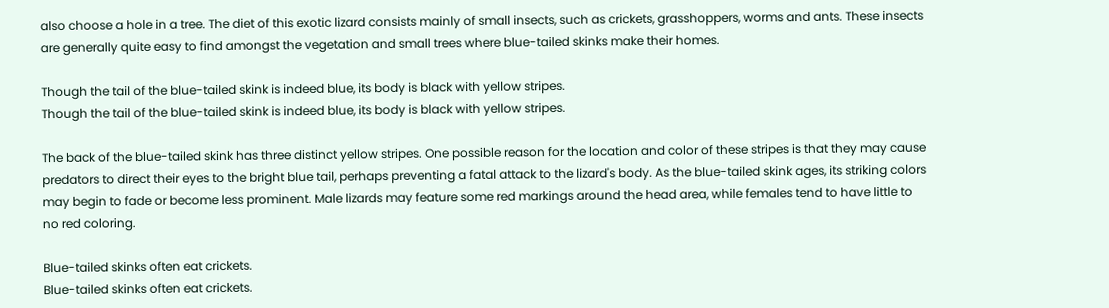also choose a hole in a tree. The diet of this exotic lizard consists mainly of small insects, such as crickets, grasshoppers, worms and ants. These insects are generally quite easy to find amongst the vegetation and small trees where blue-tailed skinks make their homes.

Though the tail of the blue-tailed skink is indeed blue, its body is black with yellow stripes.
Though the tail of the blue-tailed skink is indeed blue, its body is black with yellow stripes.

The back of the blue-tailed skink has three distinct yellow stripes. One possible reason for the location and color of these stripes is that they may cause predators to direct their eyes to the bright blue tail, perhaps preventing a fatal attack to the lizard's body. As the blue-tailed skink ages, its striking colors may begin to fade or become less prominent. Male lizards may feature some red markings around the head area, while females tend to have little to no red coloring.

Blue-tailed skinks often eat crickets.
Blue-tailed skinks often eat crickets.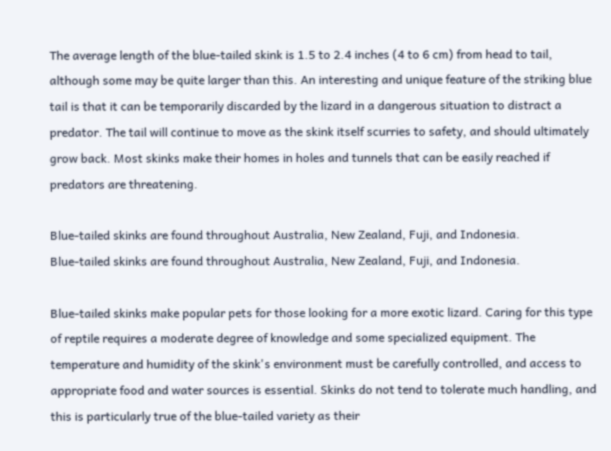The average length of the blue-tailed skink is 1.5 to 2.4 inches (4 to 6 cm) from head to tail, although some may be quite larger than this. An interesting and unique feature of the striking blue tail is that it can be temporarily discarded by the lizard in a dangerous situation to distract a predator. The tail will continue to move as the skink itself scurries to safety, and should ultimately grow back. Most skinks make their homes in holes and tunnels that can be easily reached if predators are threatening.

Blue-tailed skinks are found throughout Australia, New Zealand, Fuji, and Indonesia.
Blue-tailed skinks are found throughout Australia, New Zealand, Fuji, and Indonesia.

Blue-tailed skinks make popular pets for those looking for a more exotic lizard. Caring for this type of reptile requires a moderate degree of knowledge and some specialized equipment. The temperature and humidity of the skink's environment must be carefully controlled, and access to appropriate food and water sources is essential. Skinks do not tend to tolerate much handling, and this is particularly true of the blue-tailed variety as their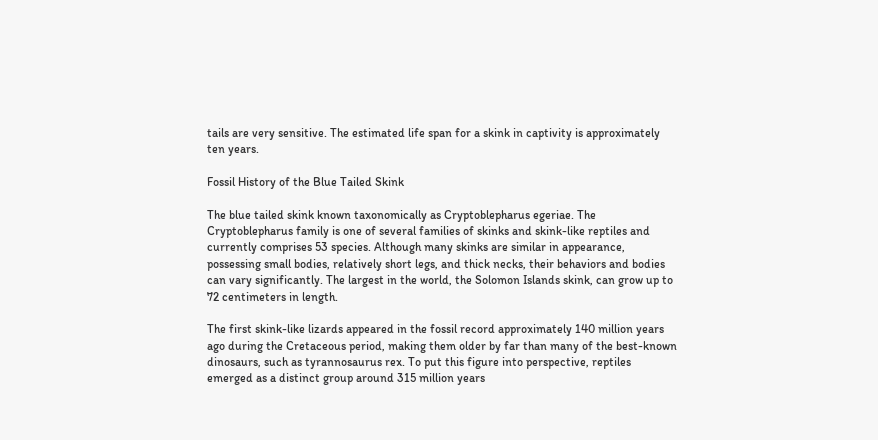tails are very sensitive. The estimated life span for a skink in captivity is approximately ten years.

Fossil History of the Blue Tailed Skink

The blue tailed skink known taxonomically as Cryptoblepharus egeriae. The Cryptoblepharus family is one of several families of skinks and skink-like reptiles and currently comprises 53 species. Although many skinks are similar in appearance, possessing small bodies, relatively short legs, and thick necks, their behaviors and bodies can vary significantly. The largest in the world, the Solomon Islands skink, can grow up to 72 centimeters in length.

The first skink-like lizards appeared in the fossil record approximately 140 million years ago during the Cretaceous period, making them older by far than many of the best-known dinosaurs, such as tyrannosaurus rex. To put this figure into perspective, reptiles emerged as a distinct group around 315 million years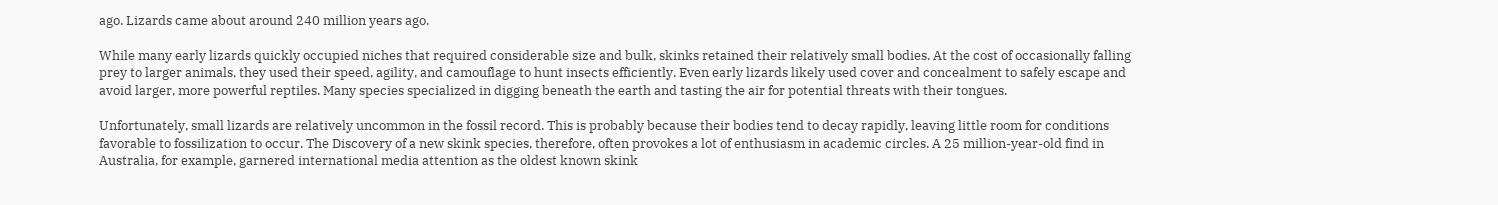ago. Lizards came about around 240 million years ago.

While many early lizards quickly occupied niches that required considerable size and bulk, skinks retained their relatively small bodies. At the cost of occasionally falling prey to larger animals, they used their speed, agility, and camouflage to hunt insects efficiently. Even early lizards likely used cover and concealment to safely escape and avoid larger, more powerful reptiles. Many species specialized in digging beneath the earth and tasting the air for potential threats with their tongues.

Unfortunately, small lizards are relatively uncommon in the fossil record. This is probably because their bodies tend to decay rapidly, leaving little room for conditions favorable to fossilization to occur. The Discovery of a new skink species, therefore, often provokes a lot of enthusiasm in academic circles. A 25 million-year-old find in Australia, for example, garnered international media attention as the oldest known skink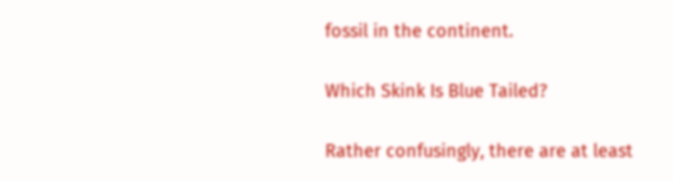fossil in the continent.

Which Skink Is Blue Tailed?

Rather confusingly, there are at least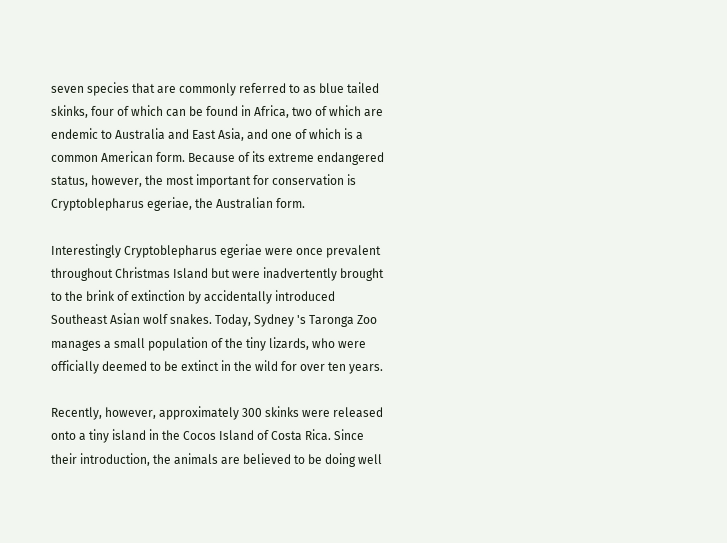seven species that are commonly referred to as blue tailed skinks, four of which can be found in Africa, two of which are endemic to Australia and East Asia, and one of which is a common American form. Because of its extreme endangered status, however, the most important for conservation is Cryptoblepharus egeriae, the Australian form.

Interestingly Cryptoblepharus egeriae were once prevalent throughout Christmas Island but were inadvertently brought to the brink of extinction by accidentally introduced Southeast Asian wolf snakes. Today, Sydney 's Taronga Zoo manages a small population of the tiny lizards, who were officially deemed to be extinct in the wild for over ten years.

Recently, however, approximately 300 skinks were released onto a tiny island in the Cocos Island of Costa Rica. Since their introduction, the animals are believed to be doing well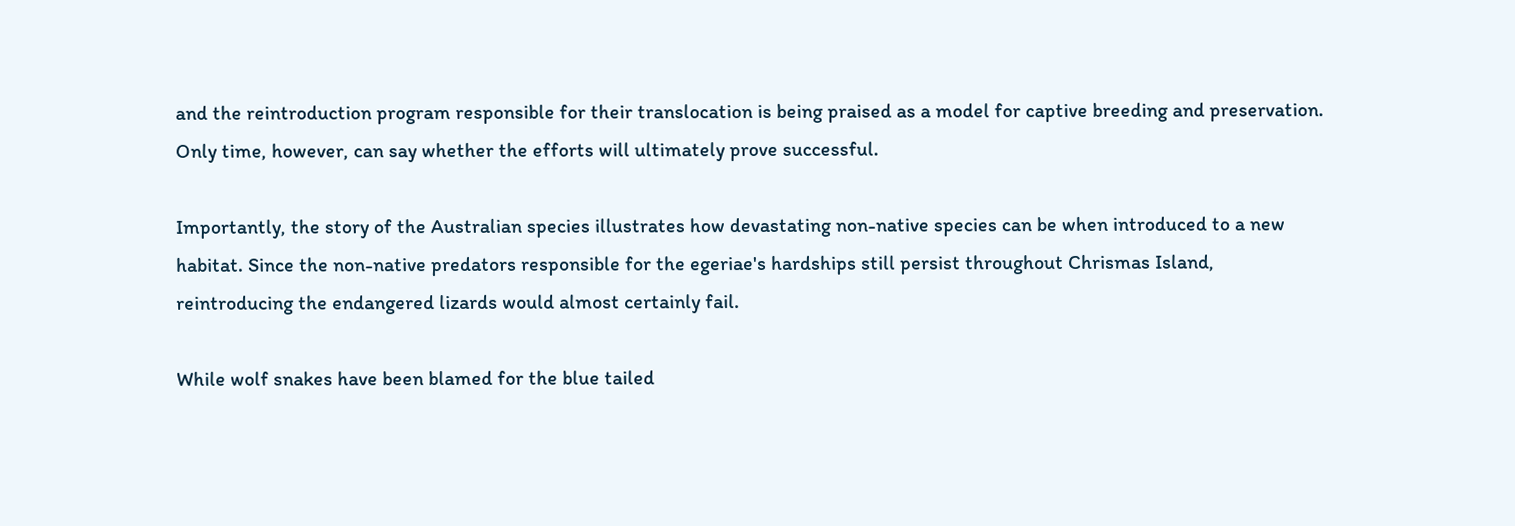and the reintroduction program responsible for their translocation is being praised as a model for captive breeding and preservation. Only time, however, can say whether the efforts will ultimately prove successful.

Importantly, the story of the Australian species illustrates how devastating non-native species can be when introduced to a new habitat. Since the non-native predators responsible for the egeriae's hardships still persist throughout Chrismas Island, reintroducing the endangered lizards would almost certainly fail.

While wolf snakes have been blamed for the blue tailed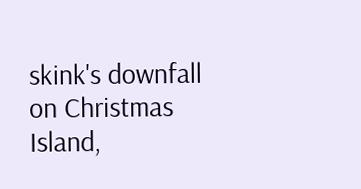skink's downfall on Christmas Island,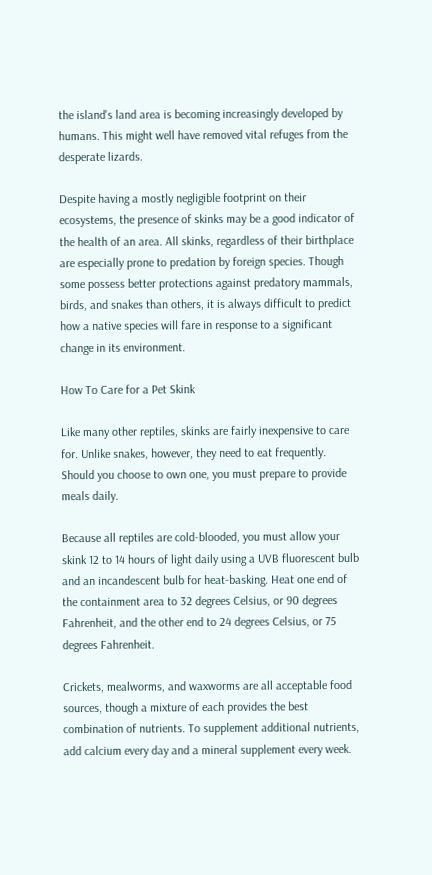the island's land area is becoming increasingly developed by humans. This might well have removed vital refuges from the desperate lizards.

Despite having a mostly negligible footprint on their ecosystems, the presence of skinks may be a good indicator of the health of an area. All skinks, regardless of their birthplace are especially prone to predation by foreign species. Though some possess better protections against predatory mammals, birds, and snakes than others, it is always difficult to predict how a native species will fare in response to a significant change in its environment.

How To Care for a Pet Skink

Like many other reptiles, skinks are fairly inexpensive to care for. Unlike snakes, however, they need to eat frequently. Should you choose to own one, you must prepare to provide meals daily.

Because all reptiles are cold-blooded, you must allow your skink 12 to 14 hours of light daily using a UVB fluorescent bulb and an incandescent bulb for heat-basking. Heat one end of the containment area to 32 degrees Celsius, or 90 degrees Fahrenheit, and the other end to 24 degrees Celsius, or 75 degrees Fahrenheit.

Crickets, mealworms, and waxworms are all acceptable food sources, though a mixture of each provides the best combination of nutrients. To supplement additional nutrients, add calcium every day and a mineral supplement every week.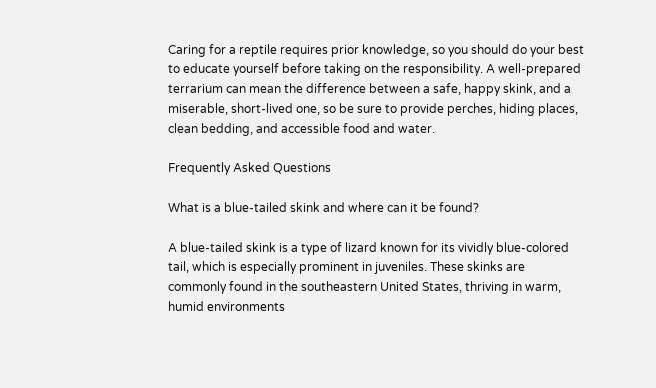Caring for a reptile requires prior knowledge, so you should do your best to educate yourself before taking on the responsibility. A well-prepared terrarium can mean the difference between a safe, happy skink, and a miserable, short-lived one, so be sure to provide perches, hiding places, clean bedding, and accessible food and water.

Frequently Asked Questions

What is a blue-tailed skink and where can it be found?

A blue-tailed skink is a type of lizard known for its vividly blue-colored tail, which is especially prominent in juveniles. These skinks are commonly found in the southeastern United States, thriving in warm, humid environments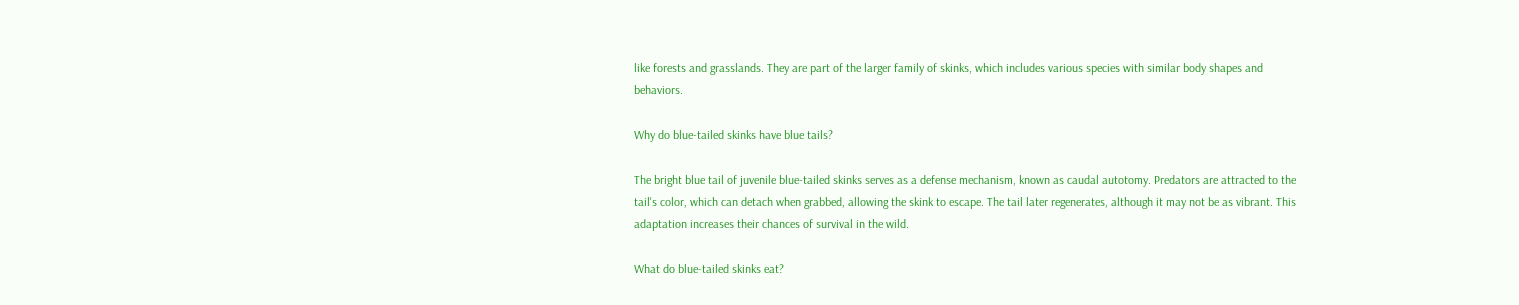like forests and grasslands. They are part of the larger family of skinks, which includes various species with similar body shapes and behaviors.

Why do blue-tailed skinks have blue tails?

The bright blue tail of juvenile blue-tailed skinks serves as a defense mechanism, known as caudal autotomy. Predators are attracted to the tail's color, which can detach when grabbed, allowing the skink to escape. The tail later regenerates, although it may not be as vibrant. This adaptation increases their chances of survival in the wild.

What do blue-tailed skinks eat?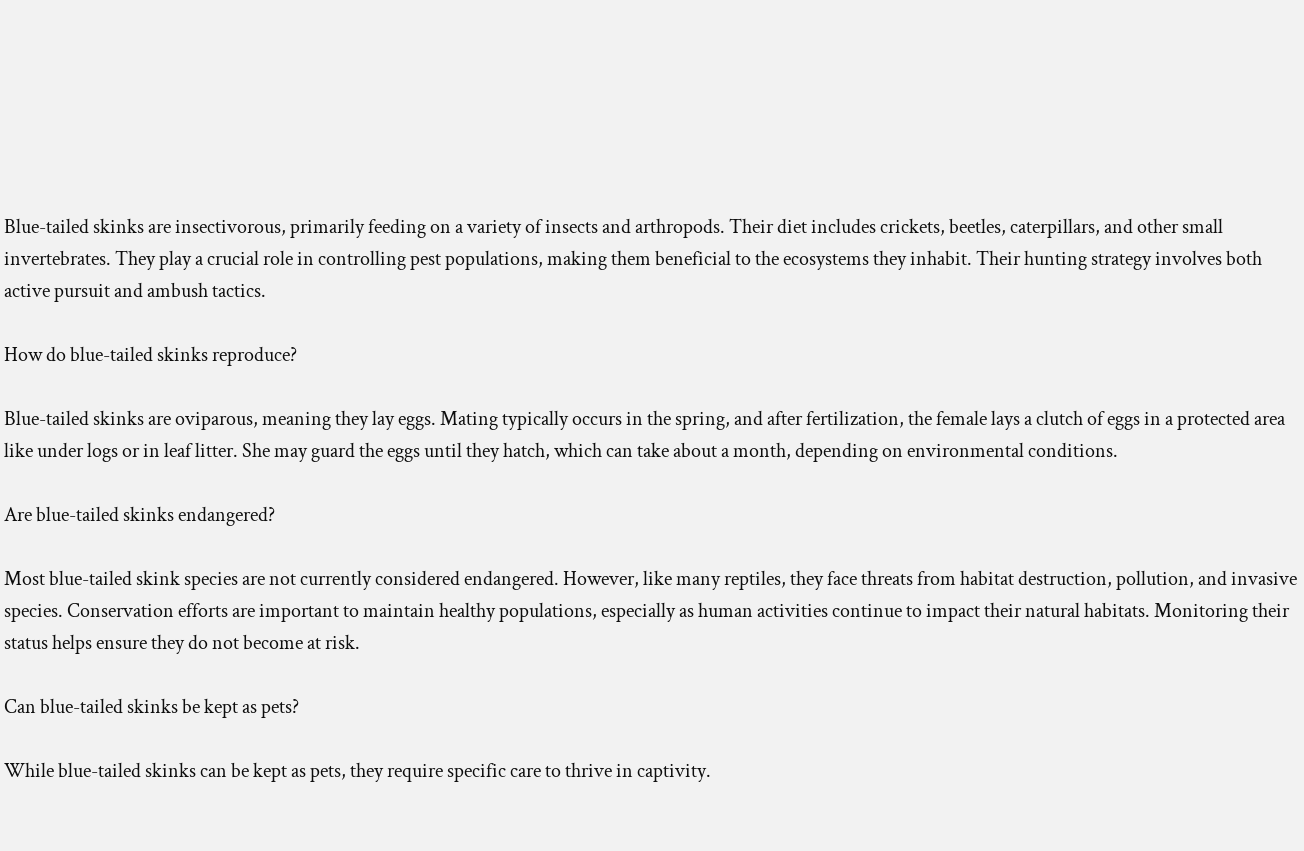Blue-tailed skinks are insectivorous, primarily feeding on a variety of insects and arthropods. Their diet includes crickets, beetles, caterpillars, and other small invertebrates. They play a crucial role in controlling pest populations, making them beneficial to the ecosystems they inhabit. Their hunting strategy involves both active pursuit and ambush tactics.

How do blue-tailed skinks reproduce?

Blue-tailed skinks are oviparous, meaning they lay eggs. Mating typically occurs in the spring, and after fertilization, the female lays a clutch of eggs in a protected area like under logs or in leaf litter. She may guard the eggs until they hatch, which can take about a month, depending on environmental conditions.

Are blue-tailed skinks endangered?

Most blue-tailed skink species are not currently considered endangered. However, like many reptiles, they face threats from habitat destruction, pollution, and invasive species. Conservation efforts are important to maintain healthy populations, especially as human activities continue to impact their natural habitats. Monitoring their status helps ensure they do not become at risk.

Can blue-tailed skinks be kept as pets?

While blue-tailed skinks can be kept as pets, they require specific care to thrive in captivity.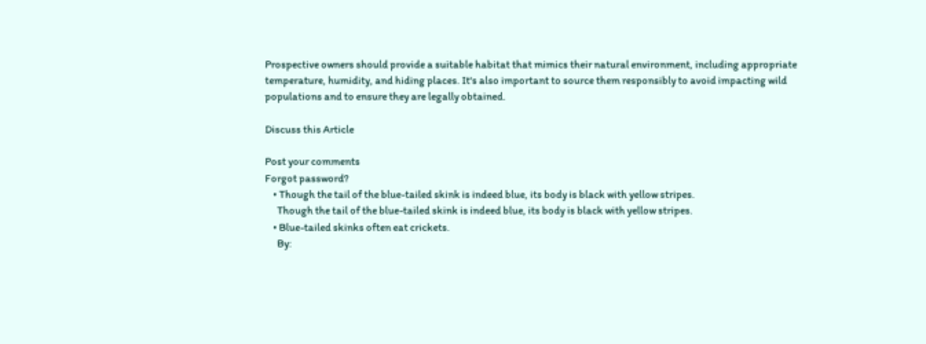Prospective owners should provide a suitable habitat that mimics their natural environment, including appropriate temperature, humidity, and hiding places. It's also important to source them responsibly to avoid impacting wild populations and to ensure they are legally obtained.

Discuss this Article

Post your comments
Forgot password?
    • Though the tail of the blue-tailed skink is indeed blue, its body is black with yellow stripes.
      Though the tail of the blue-tailed skink is indeed blue, its body is black with yellow stripes.
    • Blue-tailed skinks often eat crickets.
      By: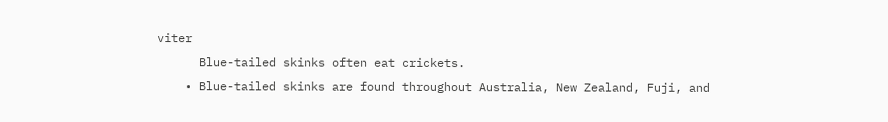viter
      Blue-tailed skinks often eat crickets.
    • Blue-tailed skinks are found throughout Australia, New Zealand, Fuji, and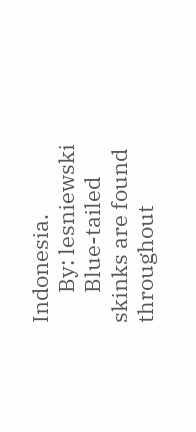Indonesia.
      By: lesniewski
      Blue-tailed skinks are found throughout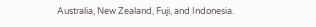Australia, New Zealand, Fuji, and Indonesia.